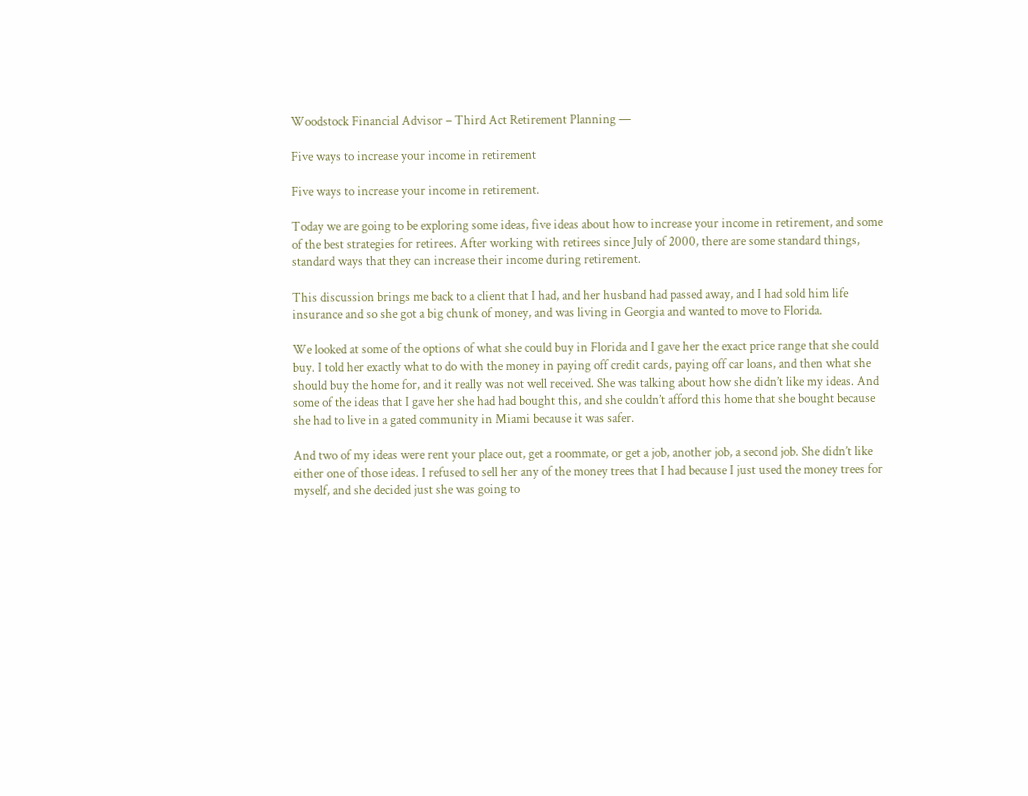Woodstock Financial Advisor – Third Act Retirement Planning —

Five ways to increase your income in retirement

Five ways to increase your income in retirement.

Today we are going to be exploring some ideas, five ideas about how to increase your income in retirement, and some of the best strategies for retirees. After working with retirees since July of 2000, there are some standard things, standard ways that they can increase their income during retirement.

This discussion brings me back to a client that I had, and her husband had passed away, and I had sold him life insurance and so she got a big chunk of money, and was living in Georgia and wanted to move to Florida.

We looked at some of the options of what she could buy in Florida and I gave her the exact price range that she could buy. I told her exactly what to do with the money in paying off credit cards, paying off car loans, and then what she should buy the home for, and it really was not well received. She was talking about how she didn’t like my ideas. And some of the ideas that I gave her she had had bought this, and she couldn’t afford this home that she bought because she had to live in a gated community in Miami because it was safer.

And two of my ideas were rent your place out, get a roommate, or get a job, another job, a second job. She didn’t like either one of those ideas. I refused to sell her any of the money trees that I had because I just used the money trees for myself, and she decided just she was going to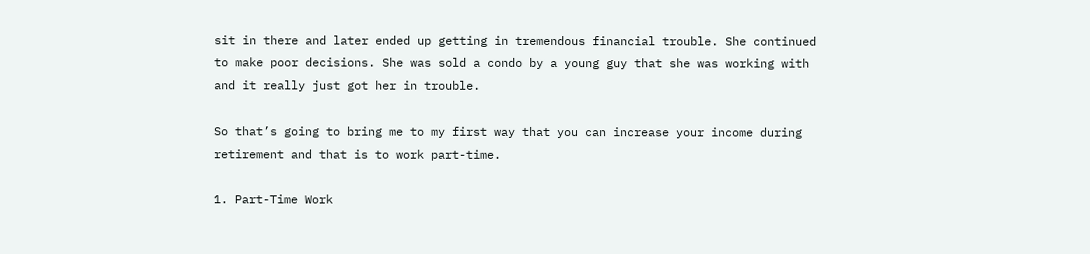sit in there and later ended up getting in tremendous financial trouble. She continued to make poor decisions. She was sold a condo by a young guy that she was working with and it really just got her in trouble.

So that’s going to bring me to my first way that you can increase your income during retirement and that is to work part-time.

1. Part-Time Work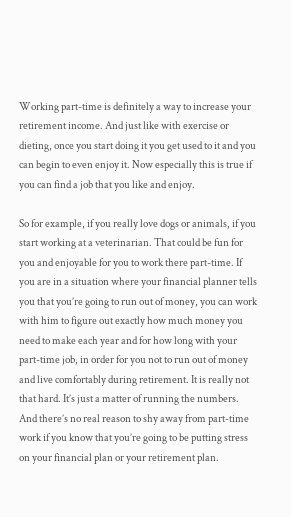Working part-time is definitely a way to increase your retirement income. And just like with exercise or dieting, once you start doing it you get used to it and you can begin to even enjoy it. Now especially this is true if you can find a job that you like and enjoy.

So for example, if you really love dogs or animals, if you start working at a veterinarian. That could be fun for you and enjoyable for you to work there part-time. If you are in a situation where your financial planner tells you that you’re going to run out of money, you can work with him to figure out exactly how much money you need to make each year and for how long with your part-time job, in order for you not to run out of money and live comfortably during retirement. It is really not that hard. It’s just a matter of running the numbers. And there’s no real reason to shy away from part-time work if you know that you’re going to be putting stress on your financial plan or your retirement plan.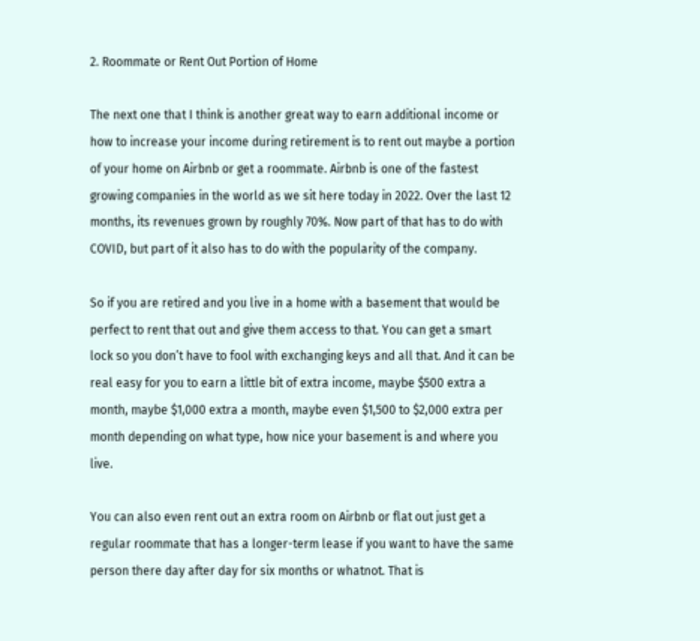2. Roommate or Rent Out Portion of Home

The next one that I think is another great way to earn additional income or how to increase your income during retirement is to rent out maybe a portion of your home on Airbnb or get a roommate. Airbnb is one of the fastest growing companies in the world as we sit here today in 2022. Over the last 12 months, its revenues grown by roughly 70%. Now part of that has to do with COVID, but part of it also has to do with the popularity of the company.

So if you are retired and you live in a home with a basement that would be perfect to rent that out and give them access to that. You can get a smart lock so you don’t have to fool with exchanging keys and all that. And it can be real easy for you to earn a little bit of extra income, maybe $500 extra a month, maybe $1,000 extra a month, maybe even $1,500 to $2,000 extra per month depending on what type, how nice your basement is and where you live.

You can also even rent out an extra room on Airbnb or flat out just get a regular roommate that has a longer-term lease if you want to have the same person there day after day for six months or whatnot. That is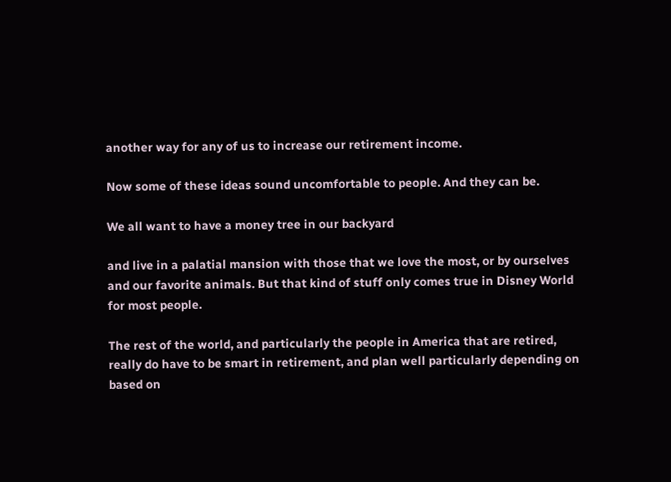another way for any of us to increase our retirement income.

Now some of these ideas sound uncomfortable to people. And they can be.

We all want to have a money tree in our backyard

and live in a palatial mansion with those that we love the most, or by ourselves and our favorite animals. But that kind of stuff only comes true in Disney World for most people.

The rest of the world, and particularly the people in America that are retired, really do have to be smart in retirement, and plan well particularly depending on based on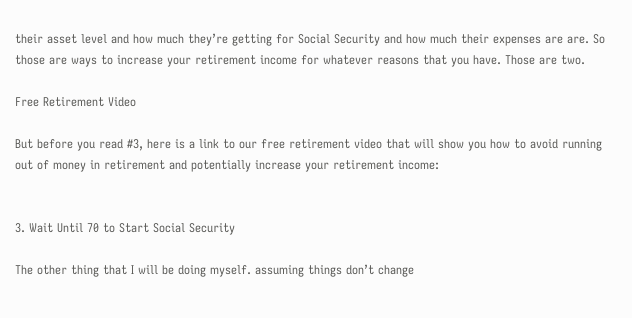their asset level and how much they’re getting for Social Security and how much their expenses are are. So those are ways to increase your retirement income for whatever reasons that you have. Those are two.

Free Retirement Video

But before you read #3, here is a link to our free retirement video that will show you how to avoid running out of money in retirement and potentially increase your retirement income:


3. Wait Until 70 to Start Social Security

The other thing that I will be doing myself. assuming things don’t change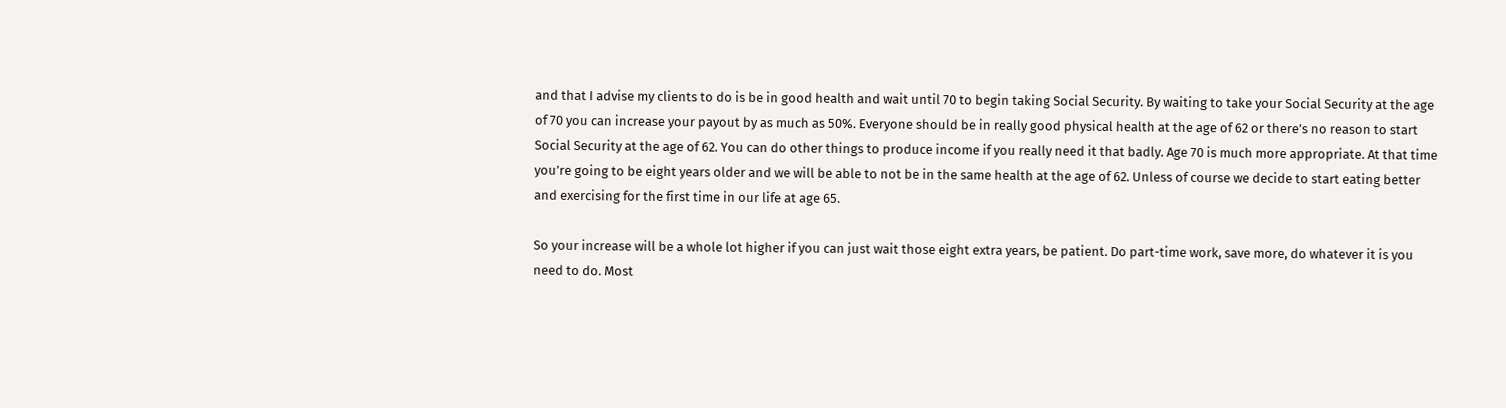and that I advise my clients to do is be in good health and wait until 70 to begin taking Social Security. By waiting to take your Social Security at the age of 70 you can increase your payout by as much as 50%. Everyone should be in really good physical health at the age of 62 or there’s no reason to start Social Security at the age of 62. You can do other things to produce income if you really need it that badly. Age 70 is much more appropriate. At that time you’re going to be eight years older and we will be able to not be in the same health at the age of 62. Unless of course we decide to start eating better and exercising for the first time in our life at age 65.

So your increase will be a whole lot higher if you can just wait those eight extra years, be patient. Do part-time work, save more, do whatever it is you need to do. Most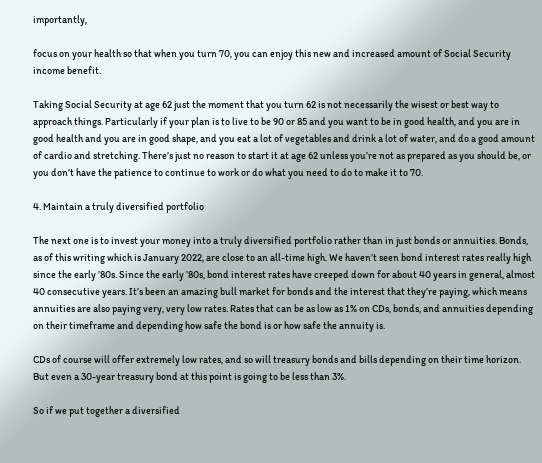importantly,

focus on your health so that when you turn 70, you can enjoy this new and increased amount of Social Security income benefit.

Taking Social Security at age 62 just the moment that you turn 62 is not necessarily the wisest or best way to approach things. Particularly if your plan is to live to be 90 or 85 and you want to be in good health, and you are in good health and you are in good shape, and you eat a lot of vegetables and drink a lot of water, and do a good amount of cardio and stretching. There’s just no reason to start it at age 62 unless you’re not as prepared as you should be, or you don’t have the patience to continue to work or do what you need to do to make it to 70.

4. Maintain a truly diversified portfolio

The next one is to invest your money into a truly diversified portfolio rather than in just bonds or annuities. Bonds, as of this writing which is January 2022, are close to an all-time high. We haven’t seen bond interest rates really high since the early ’80s. Since the early ’80s, bond interest rates have creeped down for about 40 years in general, almost 40 consecutive years. It’s been an amazing bull market for bonds and the interest that they’re paying, which means annuities are also paying very, very low rates. Rates that can be as low as 1% on CDs, bonds, and annuities depending on their timeframe and depending how safe the bond is or how safe the annuity is.

CDs of course will offer extremely low rates, and so will treasury bonds and bills depending on their time horizon. But even a 30-year treasury bond at this point is going to be less than 3%.

So if we put together a diversified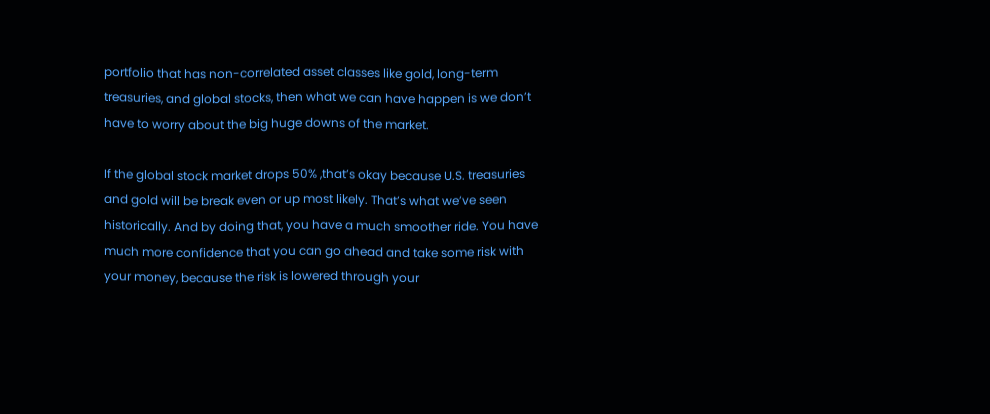portfolio that has non-correlated asset classes like gold, long-term treasuries, and global stocks, then what we can have happen is we don’t have to worry about the big huge downs of the market.

If the global stock market drops 50% ,that’s okay because U.S. treasuries and gold will be break even or up most likely. That’s what we’ve seen historically. And by doing that, you have a much smoother ride. You have much more confidence that you can go ahead and take some risk with your money, because the risk is lowered through your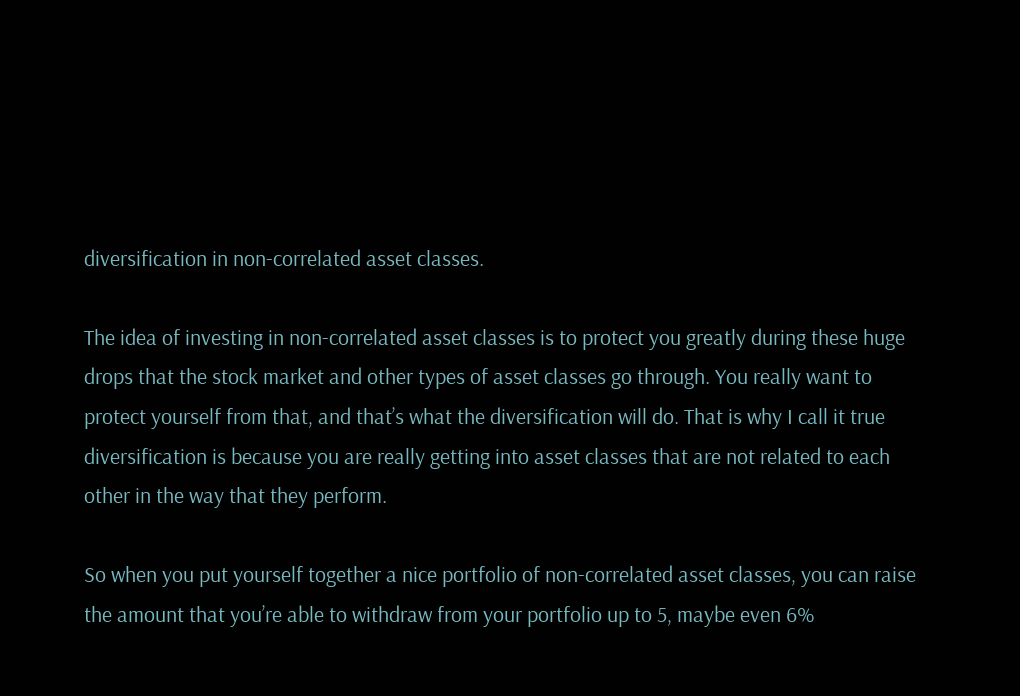diversification in non-correlated asset classes.

The idea of investing in non-correlated asset classes is to protect you greatly during these huge drops that the stock market and other types of asset classes go through. You really want to protect yourself from that, and that’s what the diversification will do. That is why I call it true diversification is because you are really getting into asset classes that are not related to each other in the way that they perform.

So when you put yourself together a nice portfolio of non-correlated asset classes, you can raise the amount that you’re able to withdraw from your portfolio up to 5, maybe even 6%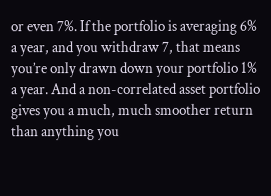or even 7%. If the portfolio is averaging 6% a year, and you withdraw 7, that means you’re only drawn down your portfolio 1% a year. And a non-correlated asset portfolio gives you a much, much smoother return than anything you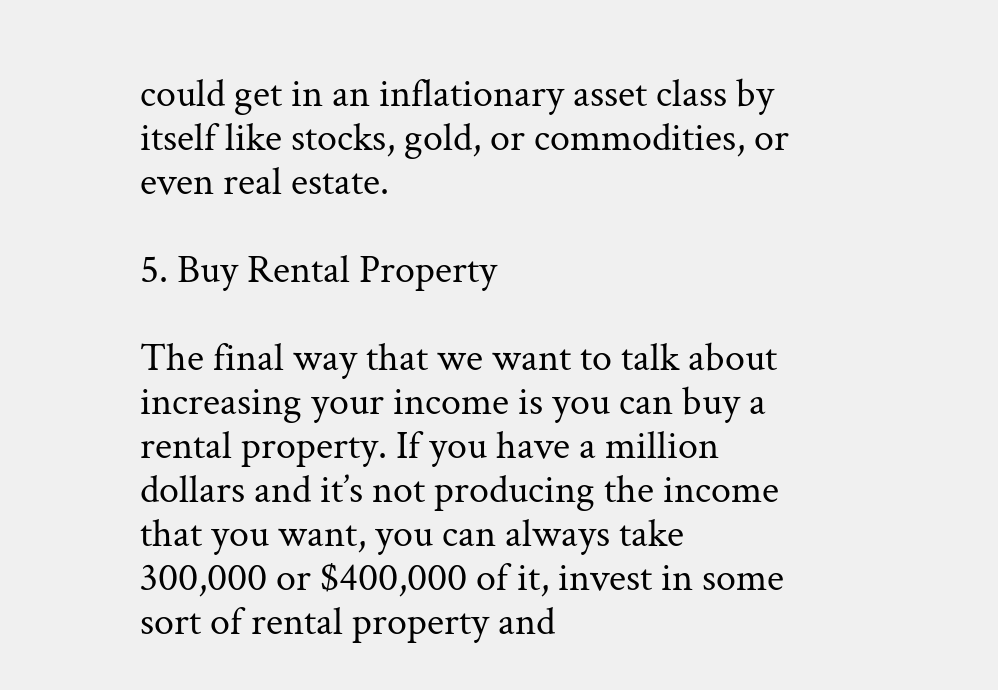could get in an inflationary asset class by itself like stocks, gold, or commodities, or even real estate.

5. Buy Rental Property

The final way that we want to talk about increasing your income is you can buy a rental property. If you have a million dollars and it’s not producing the income that you want, you can always take 300,000 or $400,000 of it, invest in some sort of rental property and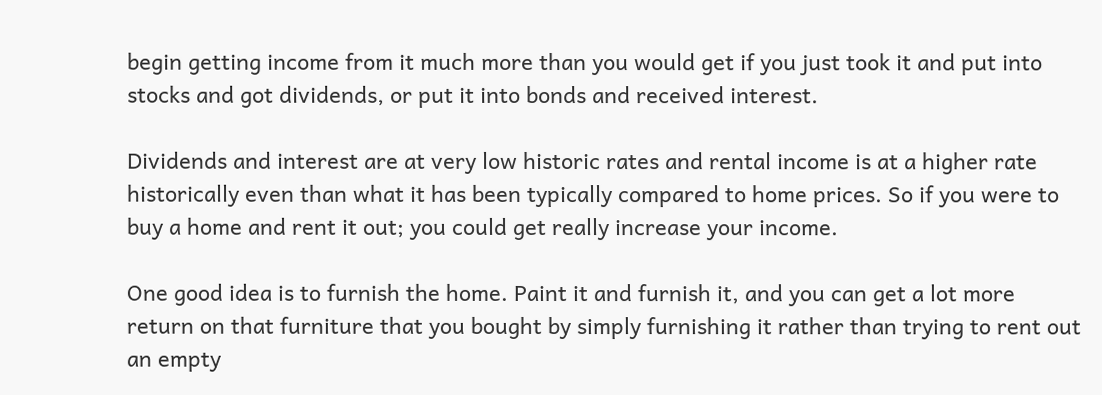begin getting income from it much more than you would get if you just took it and put into stocks and got dividends, or put it into bonds and received interest.

Dividends and interest are at very low historic rates and rental income is at a higher rate historically even than what it has been typically compared to home prices. So if you were to buy a home and rent it out; you could get really increase your income.

One good idea is to furnish the home. Paint it and furnish it, and you can get a lot more return on that furniture that you bought by simply furnishing it rather than trying to rent out an empty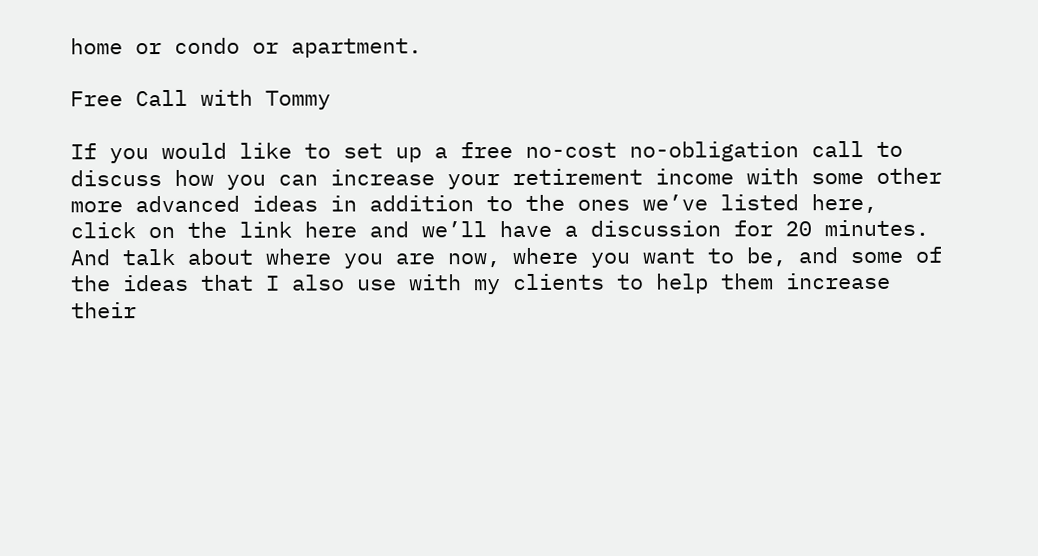home or condo or apartment.

Free Call with Tommy

If you would like to set up a free no-cost no-obligation call to discuss how you can increase your retirement income with some other more advanced ideas in addition to the ones we’ve listed here, click on the link here and we’ll have a discussion for 20 minutes. And talk about where you are now, where you want to be, and some of the ideas that I also use with my clients to help them increase their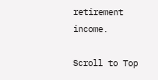retirement income.

Scroll to Top